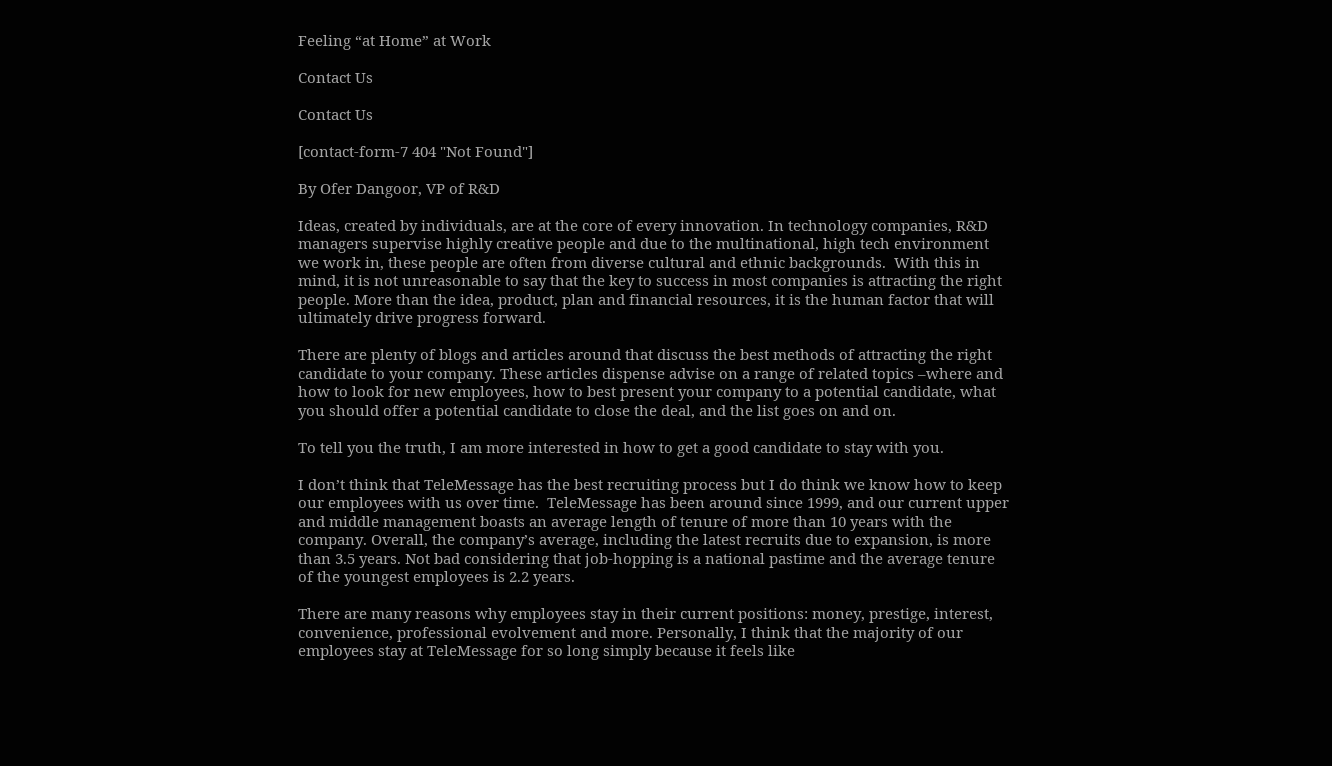Feeling “at Home” at Work

Contact Us

Contact Us

[contact-form-7 404 "Not Found"]

By Ofer Dangoor, VP of R&D

Ideas, created by individuals, are at the core of every innovation. In technology companies, R&D managers supervise highly creative people and due to the multinational, high tech environment we work in, these people are often from diverse cultural and ethnic backgrounds.  With this in mind, it is not unreasonable to say that the key to success in most companies is attracting the right people. More than the idea, product, plan and financial resources, it is the human factor that will ultimately drive progress forward.

There are plenty of blogs and articles around that discuss the best methods of attracting the right candidate to your company. These articles dispense advise on a range of related topics –where and how to look for new employees, how to best present your company to a potential candidate, what you should offer a potential candidate to close the deal, and the list goes on and on.

To tell you the truth, I am more interested in how to get a good candidate to stay with you.

I don’t think that TeleMessage has the best recruiting process but I do think we know how to keep our employees with us over time.  TeleMessage has been around since 1999, and our current upper and middle management boasts an average length of tenure of more than 10 years with the company. Overall, the company’s average, including the latest recruits due to expansion, is more than 3.5 years. Not bad considering that job-hopping is a national pastime and the average tenure of the youngest employees is 2.2 years.

There are many reasons why employees stay in their current positions: money, prestige, interest, convenience, professional evolvement and more. Personally, I think that the majority of our employees stay at TeleMessage for so long simply because it feels like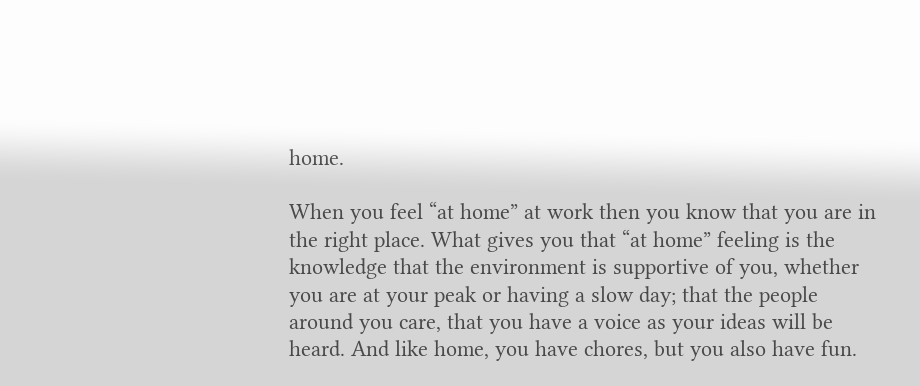home.

When you feel “at home” at work then you know that you are in the right place. What gives you that “at home” feeling is the knowledge that the environment is supportive of you, whether you are at your peak or having a slow day; that the people around you care, that you have a voice as your ideas will be heard. And like home, you have chores, but you also have fun.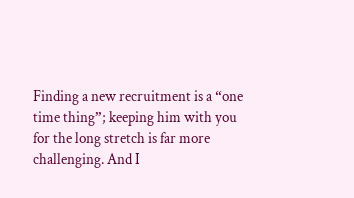Finding a new recruitment is a “one time thing”; keeping him with you for the long stretch is far more challenging. And I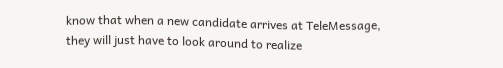know that when a new candidate arrives at TeleMessage, they will just have to look around to realize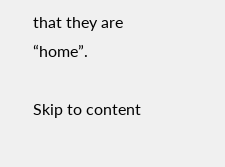that they are “home”.

Skip to content